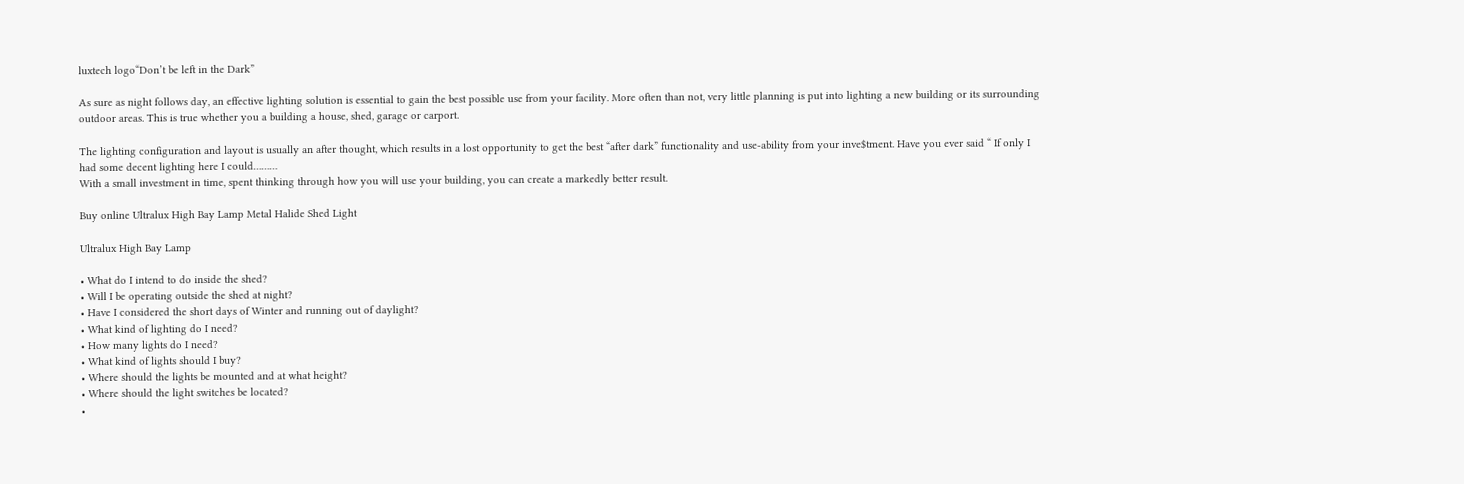luxtech logo“Don’t be left in the Dark”

As sure as night follows day, an effective lighting solution is essential to gain the best possible use from your facility. More often than not, very little planning is put into lighting a new building or its surrounding outdoor areas. This is true whether you a building a house, shed, garage or carport.

The lighting configuration and layout is usually an after thought, which results in a lost opportunity to get the best “after dark” functionality and use-ability from your inve$tment. Have you ever said “ If only I had some decent lighting here I could………
With a small investment in time, spent thinking through how you will use your building, you can create a markedly better result.

Buy online Ultralux High Bay Lamp Metal Halide Shed Light

Ultralux High Bay Lamp

• What do I intend to do inside the shed?
• Will I be operating outside the shed at night?
• Have I considered the short days of Winter and running out of daylight?
• What kind of lighting do I need?
• How many lights do I need?
• What kind of lights should I buy?
• Where should the lights be mounted and at what height?
• Where should the light switches be located?
•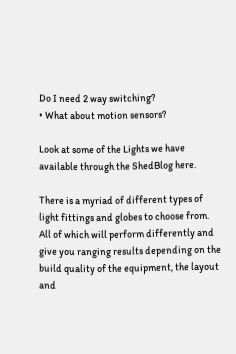Do I need 2 way switching?
• What about motion sensors?

Look at some of the Lights we have available through the ShedBlog here.

There is a myriad of different types of light fittings and globes to choose from. All of which will perform differently and give you ranging results depending on the build quality of the equipment, the layout and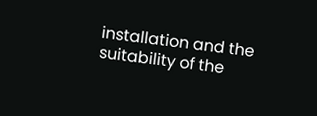installation and the suitability of the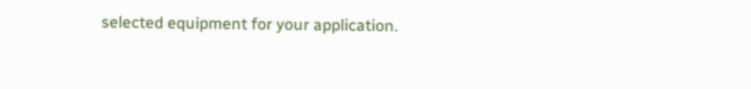selected equipment for your application.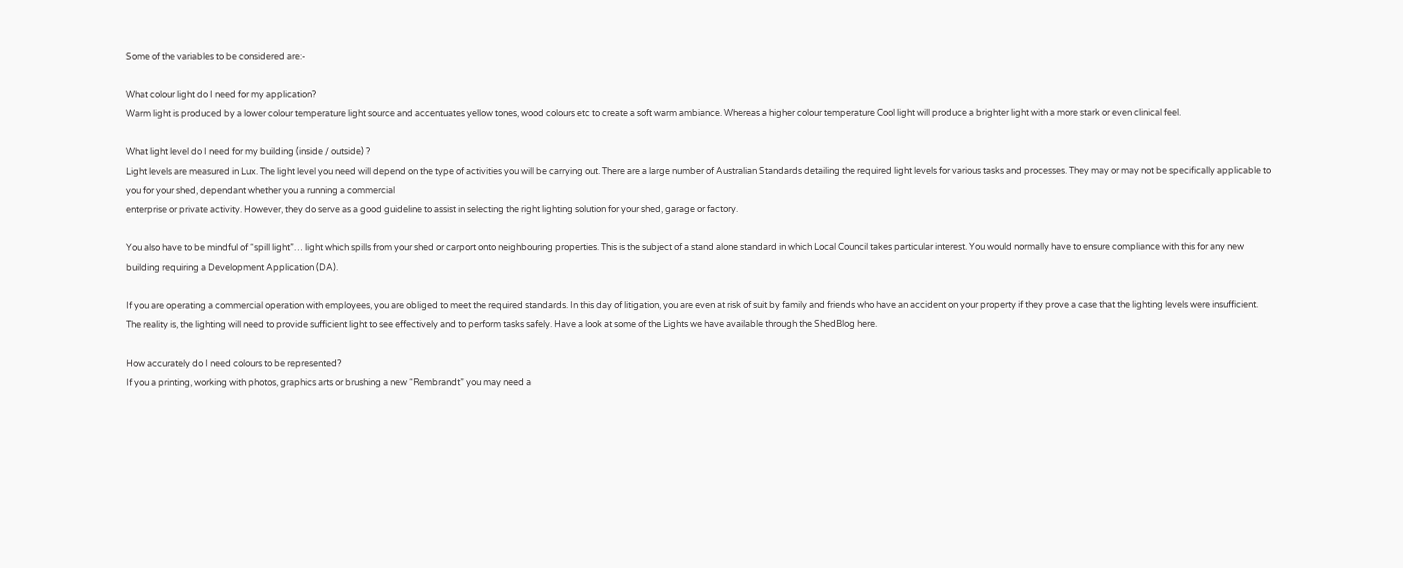Some of the variables to be considered are:-

What colour light do I need for my application?
Warm light is produced by a lower colour temperature light source and accentuates yellow tones, wood colours etc to create a soft warm ambiance. Whereas a higher colour temperature Cool light will produce a brighter light with a more stark or even clinical feel.

What light level do I need for my building (inside / outside) ?
Light levels are measured in Lux. The light level you need will depend on the type of activities you will be carrying out. There are a large number of Australian Standards detailing the required light levels for various tasks and processes. They may or may not be specifically applicable to you for your shed, dependant whether you a running a commercial
enterprise or private activity. However, they do serve as a good guideline to assist in selecting the right lighting solution for your shed, garage or factory.

You also have to be mindful of “spill light”… light which spills from your shed or carport onto neighbouring properties. This is the subject of a stand alone standard in which Local Council takes particular interest. You would normally have to ensure compliance with this for any new building requiring a Development Application (DA).

If you are operating a commercial operation with employees, you are obliged to meet the required standards. In this day of litigation, you are even at risk of suit by family and friends who have an accident on your property if they prove a case that the lighting levels were insufficient. The reality is, the lighting will need to provide sufficient light to see effectively and to perform tasks safely. Have a look at some of the Lights we have available through the ShedBlog here.

How accurately do I need colours to be represented?
If you a printing, working with photos, graphics arts or brushing a new “Rembrandt” you may need a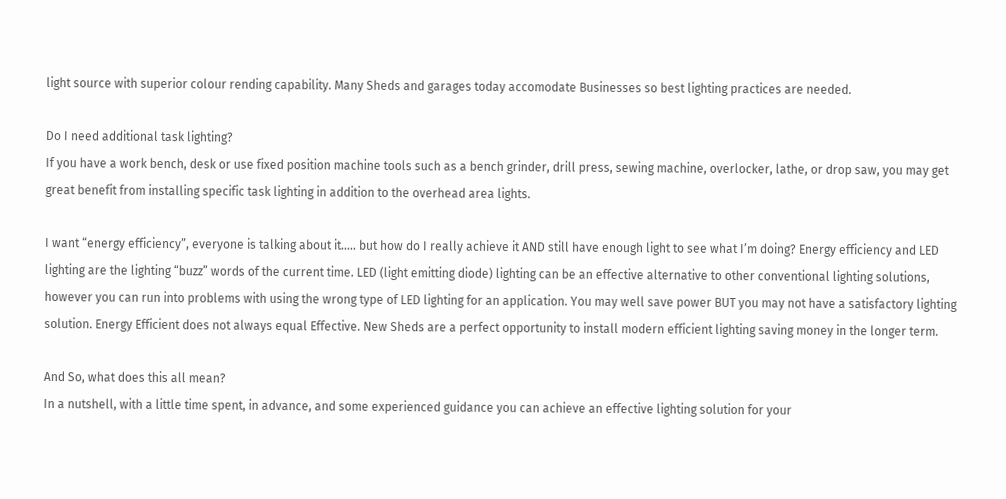light source with superior colour rending capability. Many Sheds and garages today accomodate Businesses so best lighting practices are needed.

Do I need additional task lighting?
If you have a work bench, desk or use fixed position machine tools such as a bench grinder, drill press, sewing machine, overlocker, lathe, or drop saw, you may get great benefit from installing specific task lighting in addition to the overhead area lights.

I want “energy efficiency”, everyone is talking about it….. but how do I really achieve it AND still have enough light to see what I’m doing? Energy efficiency and LED lighting are the lighting “buzz” words of the current time. LED (light emitting diode) lighting can be an effective alternative to other conventional lighting solutions, however you can run into problems with using the wrong type of LED lighting for an application. You may well save power BUT you may not have a satisfactory lighting solution. Energy Efficient does not always equal Effective. New Sheds are a perfect opportunity to install modern efficient lighting saving money in the longer term.

And So, what does this all mean?
In a nutshell, with a little time spent, in advance, and some experienced guidance you can achieve an effective lighting solution for your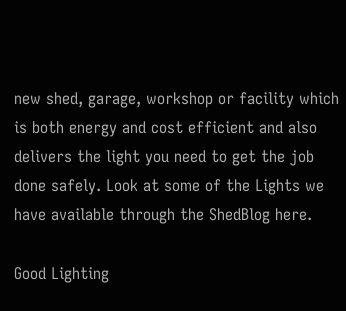new shed, garage, workshop or facility which is both energy and cost efficient and also delivers the light you need to get the job done safely. Look at some of the Lights we have available through the ShedBlog here.

Good Lighting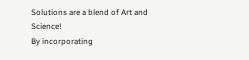Solutions are a blend of Art and Science!
By incorporating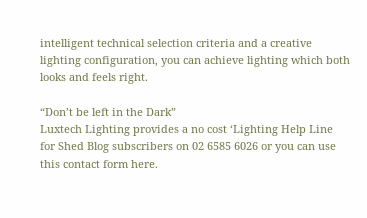intelligent technical selection criteria and a creative lighting configuration, you can achieve lighting which both looks and feels right.

“Don’t be left in the Dark”
Luxtech Lighting provides a no cost ‘Lighting Help Line
for Shed Blog subscribers on 02 6585 6026 or you can use this contact form here.